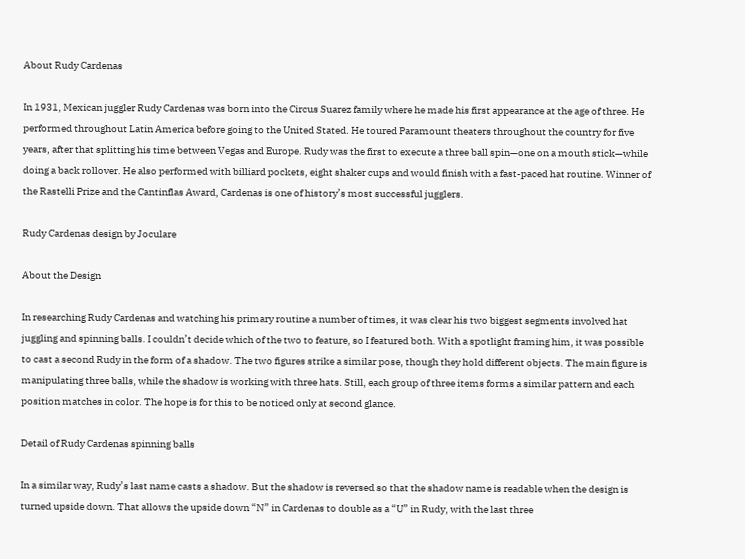About Rudy Cardenas

In 1931, Mexican juggler Rudy Cardenas was born into the Circus Suarez family where he made his first appearance at the age of three. He performed throughout Latin America before going to the United Stated. He toured Paramount theaters throughout the country for five years, after that splitting his time between Vegas and Europe. Rudy was the first to execute a three ball spin—one on a mouth stick—while doing a back rollover. He also performed with billiard pockets, eight shaker cups and would finish with a fast-paced hat routine. Winner of the Rastelli Prize and the Cantinflas Award, Cardenas is one of history’s most successful jugglers.

Rudy Cardenas design by Joculare

About the Design

In researching Rudy Cardenas and watching his primary routine a number of times, it was clear his two biggest segments involved hat juggling and spinning balls. I couldn’t decide which of the two to feature, so I featured both. With a spotlight framing him, it was possible to cast a second Rudy in the form of a shadow. The two figures strike a similar pose, though they hold different objects. The main figure is manipulating three balls, while the shadow is working with three hats. Still, each group of three items forms a similar pattern and each position matches in color. The hope is for this to be noticed only at second glance.

Detail of Rudy Cardenas spinning balls

In a similar way, Rudy’s last name casts a shadow. But the shadow is reversed so that the shadow name is readable when the design is turned upside down. That allows the upside down “N” in Cardenas to double as a “U” in Rudy, with the last three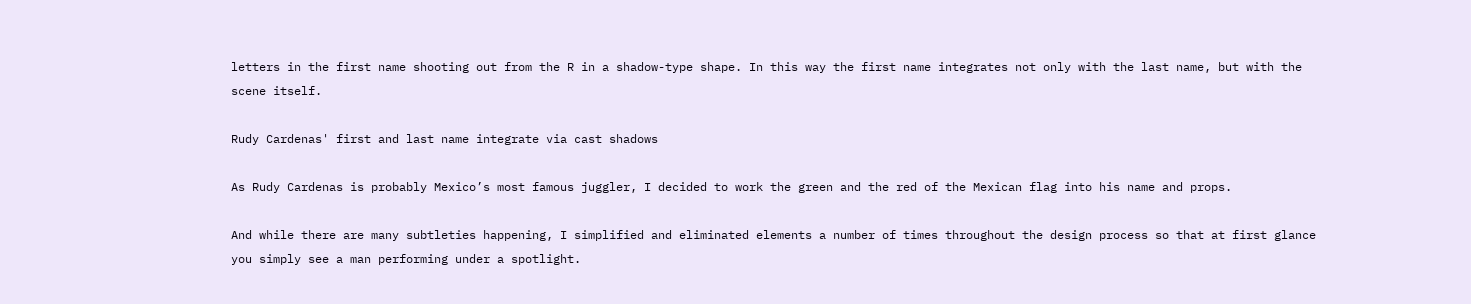letters in the first name shooting out from the R in a shadow-type shape. In this way the first name integrates not only with the last name, but with the scene itself.

Rudy Cardenas' first and last name integrate via cast shadows

As Rudy Cardenas is probably Mexico’s most famous juggler, I decided to work the green and the red of the Mexican flag into his name and props.

And while there are many subtleties happening, I simplified and eliminated elements a number of times throughout the design process so that at first glance you simply see a man performing under a spotlight.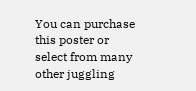You can purchase this poster or select from many other juggling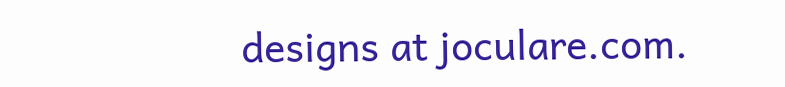designs at joculare.com.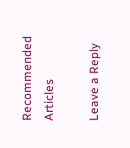Recommended Articles

Leave a Reply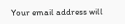Your email address will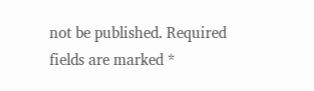not be published. Required fields are marked *